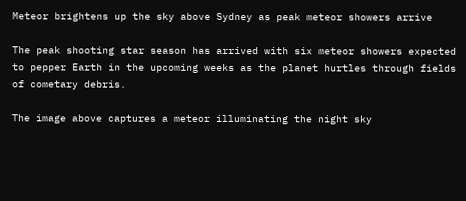Meteor brightens up the sky above Sydney as peak meteor showers arrive

The peak shooting star season has arrived with six meteor showers expected to pepper Earth in the upcoming weeks as the planet hurtles through fields of cometary debris.

The image above captures a meteor illuminating the night sky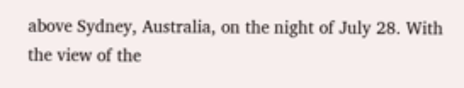above Sydney, Australia, on the night of July 28. With the view of the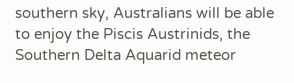southern sky, Australians will be able to enjoy the Piscis Austrinids, the Southern Delta Aquarid meteor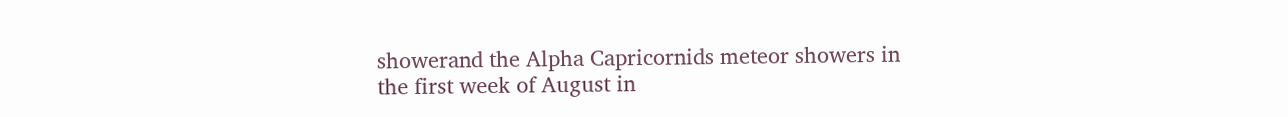showerand the Alpha Capricornids meteor showers in the first week of August in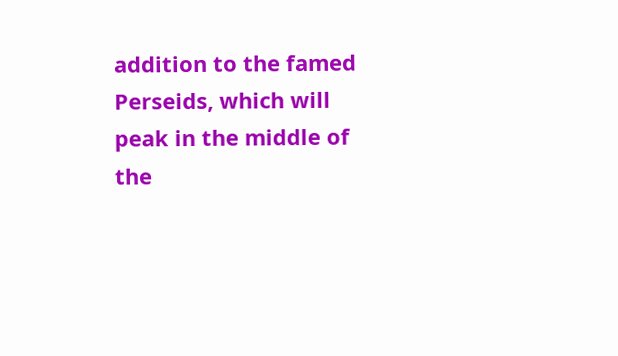addition to the famed Perseids, which will peak in the middle of the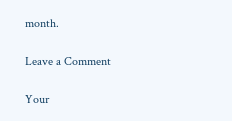month.

Leave a Comment

Your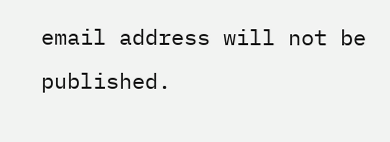email address will not be published.